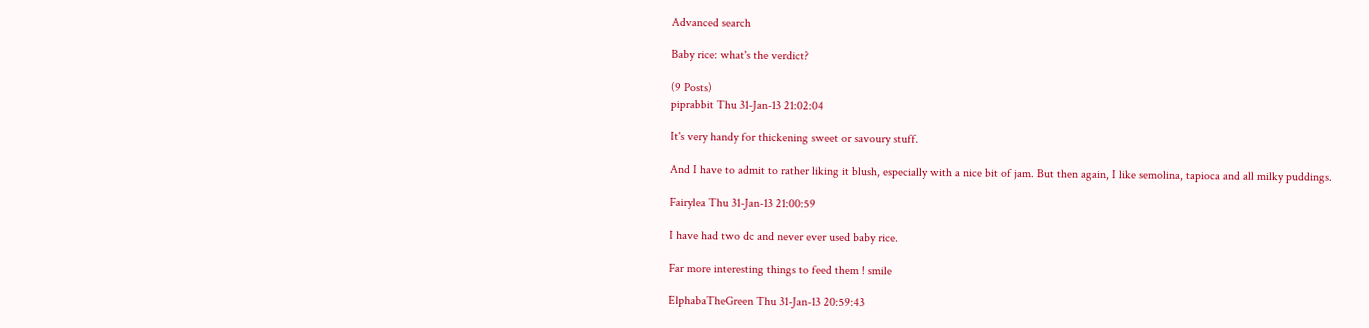Advanced search

Baby rice: what's the verdict?

(9 Posts)
piprabbit Thu 31-Jan-13 21:02:04

It's very handy for thickening sweet or savoury stuff.

And I have to admit to rather liking it blush, especially with a nice bit of jam. But then again, I like semolina, tapioca and all milky puddings.

Fairylea Thu 31-Jan-13 21:00:59

I have had two dc and never ever used baby rice.

Far more interesting things to feed them ! smile

ElphabaTheGreen Thu 31-Jan-13 20:59:43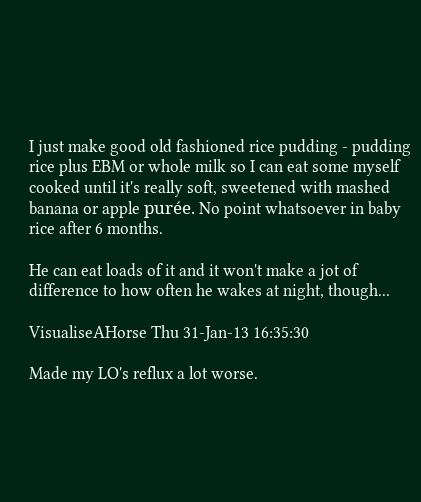I just make good old fashioned rice pudding - pudding rice plus EBM or whole milk so I can eat some myself cooked until it's really soft, sweetened with mashed banana or apple purée. No point whatsoever in baby rice after 6 months.

He can eat loads of it and it won't make a jot of difference to how often he wakes at night, though...

VisualiseAHorse Thu 31-Jan-13 16:35:30

Made my LO's reflux a lot worse.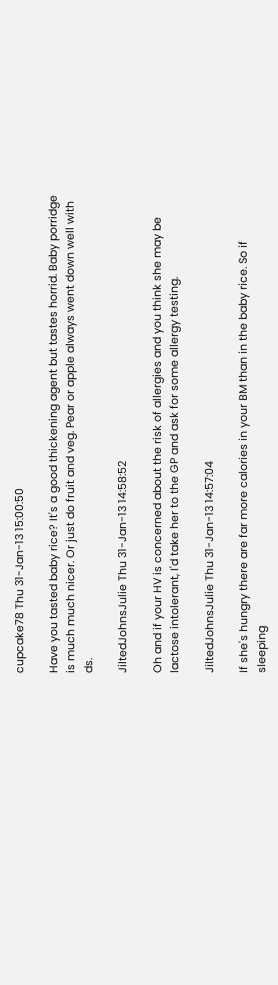cupcake78 Thu 31-Jan-13 15:00:50

Have you tasted baby rice? It's a good thickening agent but tastes horrid. Baby porridge is much much nicer. Or just do fruit and veg. Pear or apple always went down well with ds.

JiltedJohnsJulie Thu 31-Jan-13 14:58:52

Oh and if your HV is concerned about the risk of allergies and you think she may be lactose intolerant, I'd take her to the GP and ask for some allergy testing.

JiltedJohnsJulie Thu 31-Jan-13 14:57:04

If she's hungry there are far more calories in your BM than in the baby rice. So if sleeping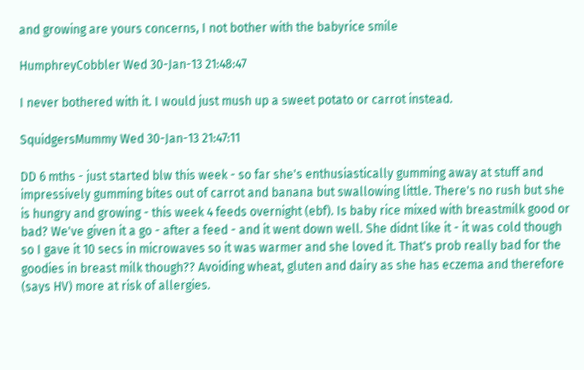and growing are yours concerns, I not bother with the babyrice smile

HumphreyCobbler Wed 30-Jan-13 21:48:47

I never bothered with it. I would just mush up a sweet potato or carrot instead.

SquidgersMummy Wed 30-Jan-13 21:47:11

DD 6 mths - just started blw this week - so far she's enthusiastically gumming away at stuff and impressively gumming bites out of carrot and banana but swallowing little. There's no rush but she is hungry and growing - this week 4 feeds overnight (ebf). Is baby rice mixed with breastmilk good or bad? We've given it a go - after a feed - and it went down well. She didnt like it - it was cold though so I gave it 10 secs in microwaves so it was warmer and she loved it. That's prob really bad for the goodies in breast milk though?? Avoiding wheat, gluten and dairy as she has eczema and therefore (says HV) more at risk of allergies.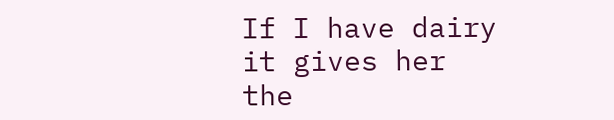If I have dairy it gives her the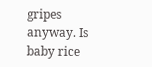gripes anyway. Is baby rice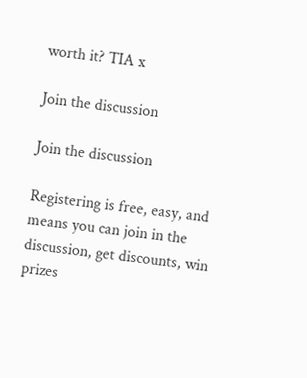worth it? TIA x

Join the discussion

Join the discussion

Registering is free, easy, and means you can join in the discussion, get discounts, win prizes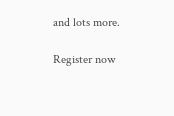and lots more.

Register now